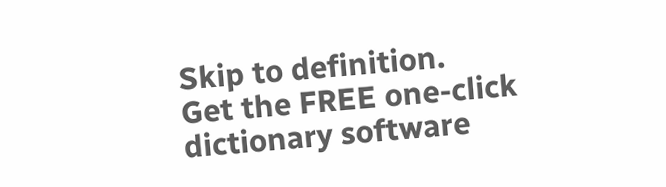Skip to definition.
Get the FREE one-click dictionary software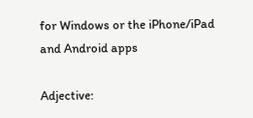for Windows or the iPhone/iPad and Android apps

Adjective: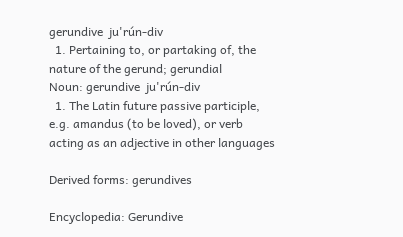gerundive  ju'rún-div
  1. Pertaining to, or partaking of, the nature of the gerund; gerundial
Noun: gerundive  ju'rún-div
  1. The Latin future passive participle, e.g. amandus (to be loved), or verb acting as an adjective in other languages

Derived forms: gerundives

Encyclopedia: Gerundive